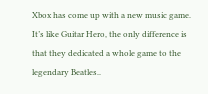Xbox has come up with a new music game.
It’s like Guitar Hero, the only difference is that they dedicated a whole game to the legendary Beatles..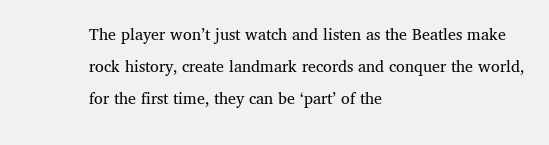The player won’t just watch and listen as the Beatles make rock history, create landmark records and conquer the world, for the first time, they can be ‘part’ of the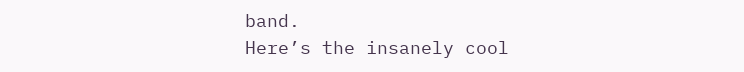band.
Here’s the insanely cool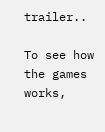trailer..

To see how the games works,